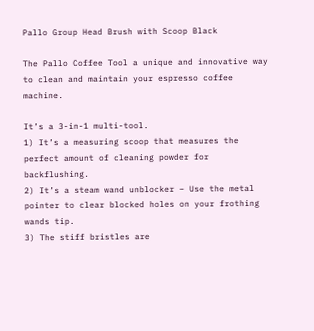Pallo Group Head Brush with Scoop Black

The Pallo Coffee Tool a unique and innovative way to clean and maintain your espresso coffee machine.

It’s a 3-in-1 multi-tool.
1) It’s a measuring scoop that measures the perfect amount of cleaning powder for backflushing.
2) It’s a steam wand unblocker – Use the metal pointer to clear blocked holes on your frothing wands tip.
3) The stiff bristles are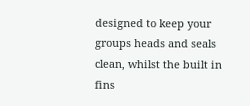designed to keep your groups heads and seals clean, whilst the built in fins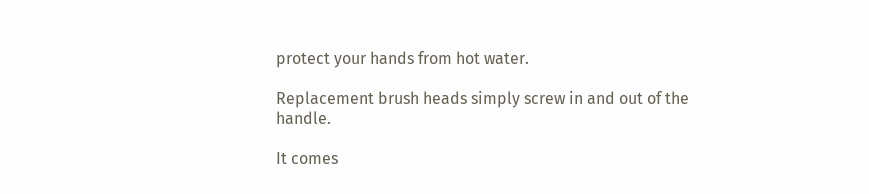protect your hands from hot water.

Replacement brush heads simply screw in and out of the handle.

It comes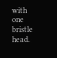with one bristle head.